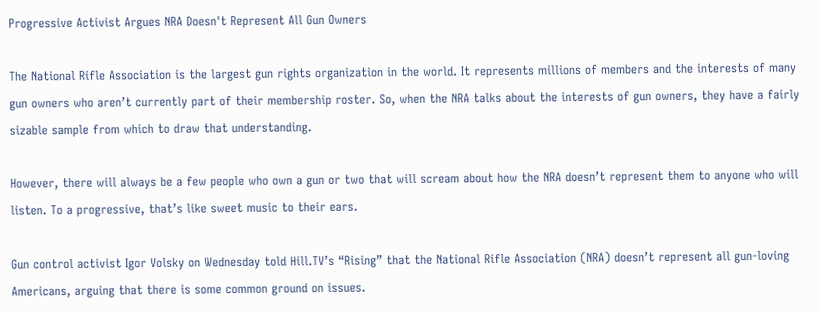Progressive Activist Argues NRA Doesn't Represent All Gun Owners

The National Rifle Association is the largest gun rights organization in the world. It represents millions of members and the interests of many gun owners who aren’t currently part of their membership roster. So, when the NRA talks about the interests of gun owners, they have a fairly sizable sample from which to draw that understanding.

However, there will always be a few people who own a gun or two that will scream about how the NRA doesn’t represent them to anyone who will listen. To a progressive, that’s like sweet music to their ears.

Gun control activist Igor Volsky on Wednesday told Hill.TV’s “Rising” that the National Rifle Association (NRA) doesn’t represent all gun-loving Americans, arguing that there is some common ground on issues.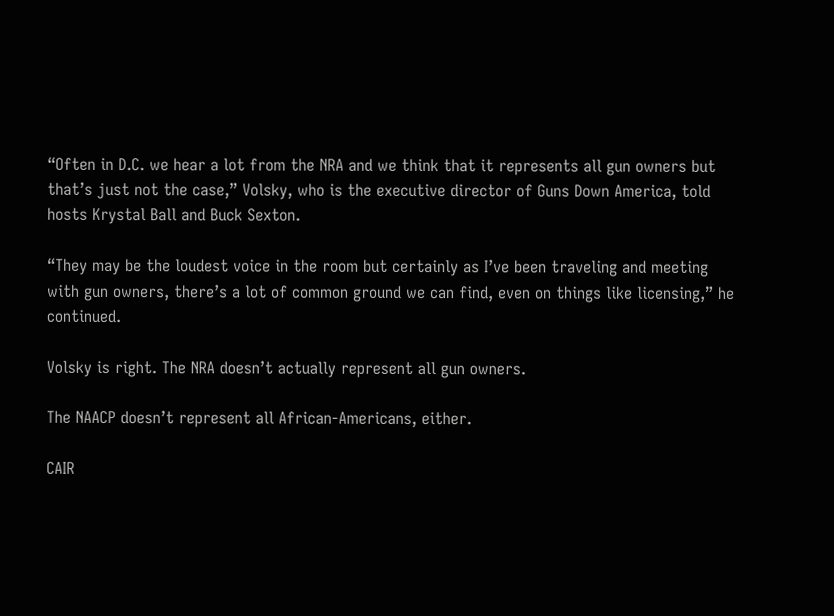“Often in D.C. we hear a lot from the NRA and we think that it represents all gun owners but that’s just not the case,” Volsky, who is the executive director of Guns Down America, told hosts Krystal Ball and Buck Sexton.

“They may be the loudest voice in the room but certainly as I’ve been traveling and meeting with gun owners, there’s a lot of common ground we can find, even on things like licensing,” he continued.

Volsky is right. The NRA doesn’t actually represent all gun owners.

The NAACP doesn’t represent all African-Americans, either.

CAIR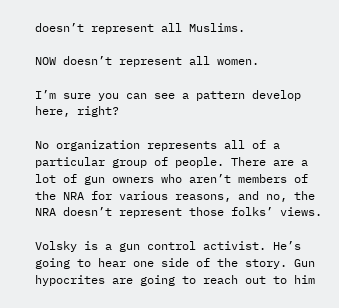doesn’t represent all Muslims.

NOW doesn’t represent all women.

I’m sure you can see a pattern develop here, right?

No organization represents all of a particular group of people. There are a lot of gun owners who aren’t members of the NRA for various reasons, and no, the NRA doesn’t represent those folks’ views.

Volsky is a gun control activist. He’s going to hear one side of the story. Gun hypocrites are going to reach out to him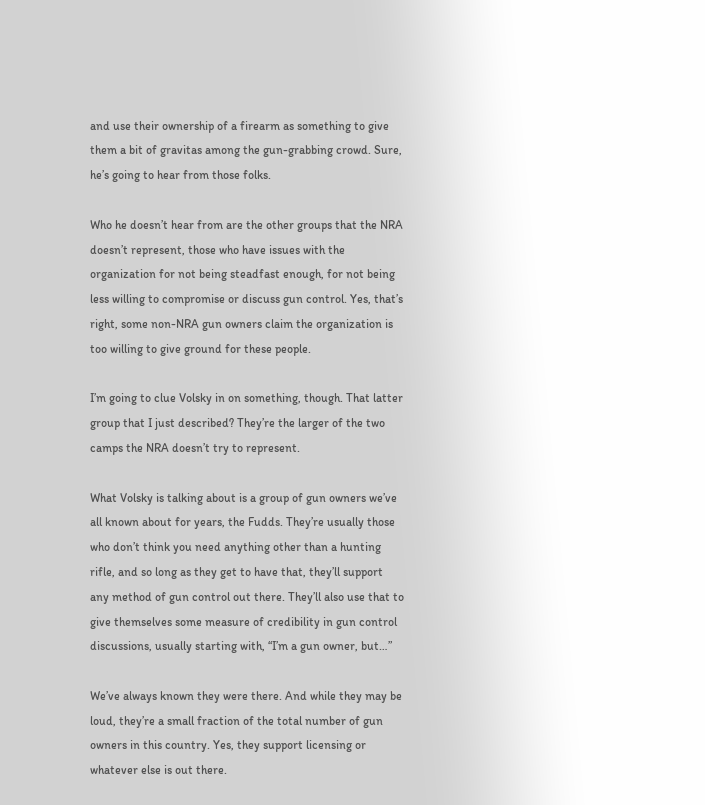and use their ownership of a firearm as something to give them a bit of gravitas among the gun-grabbing crowd. Sure, he’s going to hear from those folks.

Who he doesn’t hear from are the other groups that the NRA doesn’t represent, those who have issues with the organization for not being steadfast enough, for not being less willing to compromise or discuss gun control. Yes, that’s right, some non-NRA gun owners claim the organization is too willing to give ground for these people.

I’m going to clue Volsky in on something, though. That latter group that I just described? They’re the larger of the two camps the NRA doesn’t try to represent.

What Volsky is talking about is a group of gun owners we’ve all known about for years, the Fudds. They’re usually those who don’t think you need anything other than a hunting rifle, and so long as they get to have that, they’ll support any method of gun control out there. They’ll also use that to give themselves some measure of credibility in gun control discussions, usually starting with, “I’m a gun owner, but…”

We’ve always known they were there. And while they may be loud, they’re a small fraction of the total number of gun owners in this country. Yes, they support licensing or whatever else is out there.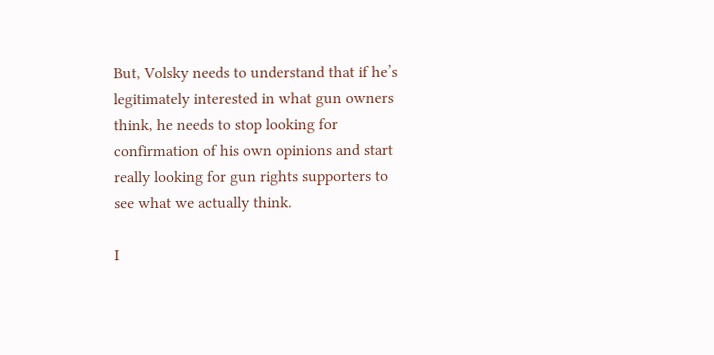But, Volsky needs to understand that if he’s legitimately interested in what gun owners think, he needs to stop looking for confirmation of his own opinions and start really looking for gun rights supporters to see what we actually think.

I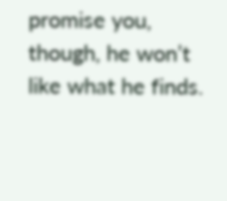promise you, though, he won’t like what he finds.